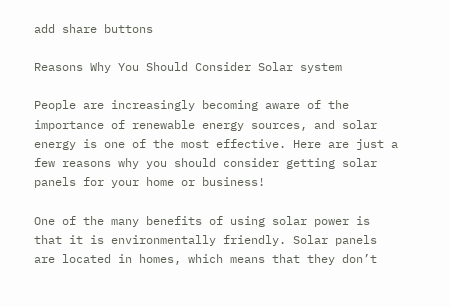add share buttons

Reasons Why You Should Consider Solar system

People are increasingly becoming aware of the importance of renewable energy sources, and solar energy is one of the most effective. Here are just a few reasons why you should consider getting solar panels for your home or business!

One of the many benefits of using solar power is that it is environmentally friendly. Solar panels are located in homes, which means that they don’t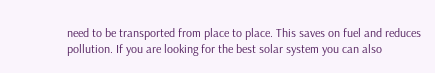need to be transported from place to place. This saves on fuel and reduces pollution. If you are looking for the best solar system you can also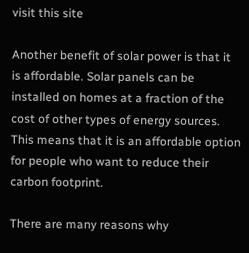visit this site

Another benefit of solar power is that it is affordable. Solar panels can be installed on homes at a fraction of the cost of other types of energy sources. This means that it is an affordable option for people who want to reduce their carbon footprint.

There are many reasons why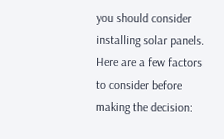you should consider installing solar panels. Here are a few factors to consider before making the decision: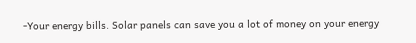-Your energy bills. Solar panels can save you a lot of money on your energy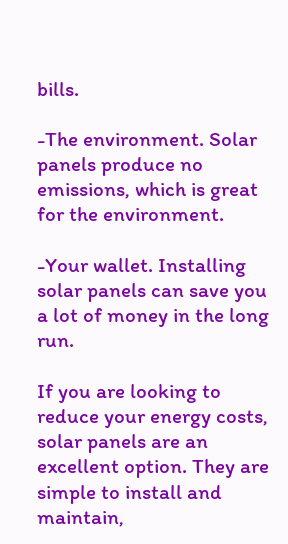bills.

-The environment. Solar panels produce no emissions, which is great for the environment.

-Your wallet. Installing solar panels can save you a lot of money in the long run.

If you are looking to reduce your energy costs, solar panels are an excellent option. They are simple to install and maintain,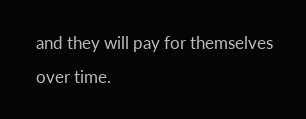and they will pay for themselves over time.